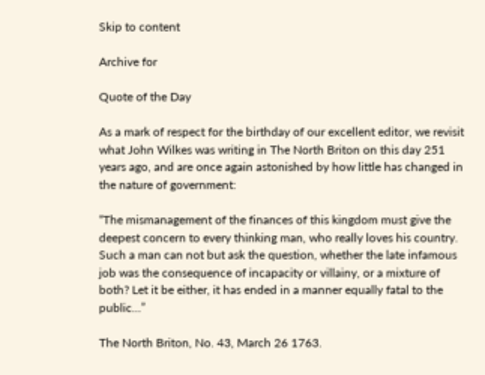Skip to content

Archive for

Quote of the Day

As a mark of respect for the birthday of our excellent editor, we revisit what John Wilkes was writing in The North Briton on this day 251 years ago, and are once again astonished by how little has changed in the nature of government:

“The mismanagement of the finances of this kingdom must give the deepest concern to every thinking man, who really loves his country. Such a man can not but ask the question, whether the late infamous job was the consequence of incapacity or villainy, or a mixture of both? Let it be either, it has ended in a manner equally fatal to the public…”

The North Briton, No. 43, March 26 1763.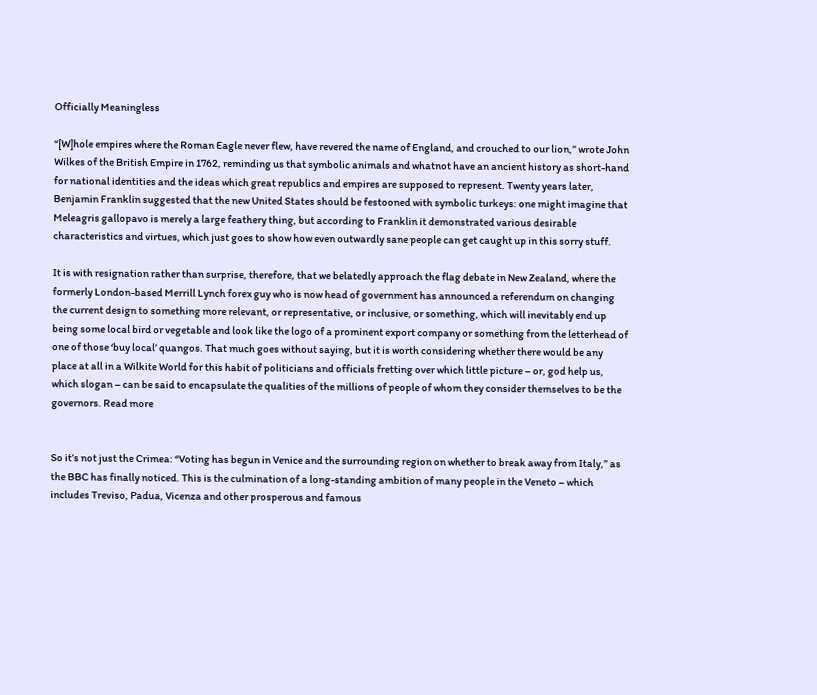Officially Meaningless

“[W]hole empires where the Roman Eagle never flew, have revered the name of England, and crouched to our lion,” wrote John Wilkes of the British Empire in 1762, reminding us that symbolic animals and whatnot have an ancient history as short-hand for national identities and the ideas which great republics and empires are supposed to represent. Twenty years later, Benjamin Franklin suggested that the new United States should be festooned with symbolic turkeys: one might imagine that Meleagris gallopavo is merely a large feathery thing, but according to Franklin it demonstrated various desirable characteristics and virtues, which just goes to show how even outwardly sane people can get caught up in this sorry stuff.

It is with resignation rather than surprise, therefore, that we belatedly approach the flag debate in New Zealand, where the formerly London-based Merrill Lynch forex guy who is now head of government has announced a referendum on changing the current design to something more relevant, or representative, or inclusive, or something, which will inevitably end up being some local bird or vegetable and look like the logo of a prominent export company or something from the letterhead of one of those ‘buy local’ quangos. That much goes without saying, but it is worth considering whether there would be any place at all in a Wilkite World for this habit of politicians and officials fretting over which little picture – or, god help us, which slogan – can be said to encapsulate the qualities of the millions of people of whom they consider themselves to be the governors. Read more


So it’s not just the Crimea: “Voting has begun in Venice and the surrounding region on whether to break away from Italy,” as the BBC has finally noticed. This is the culmination of a long-standing ambition of many people in the Veneto – which includes Treviso, Padua, Vicenza and other prosperous and famous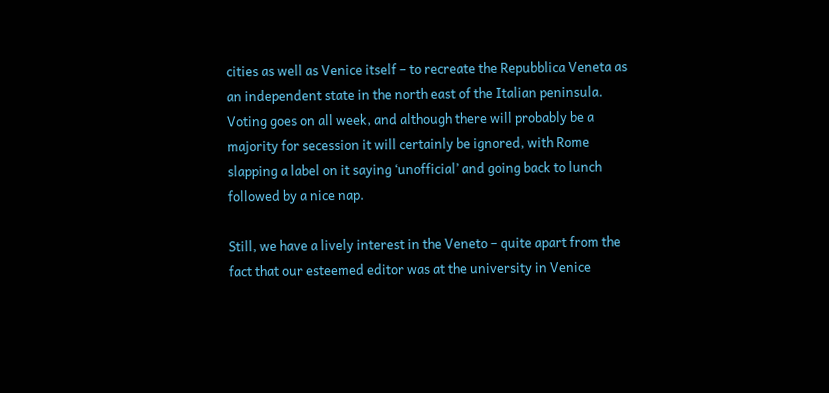cities as well as Venice itself – to recreate the Repubblica Veneta as an independent state in the north east of the Italian peninsula. Voting goes on all week, and although there will probably be a majority for secession it will certainly be ignored, with Rome slapping a label on it saying ‘unofficial’ and going back to lunch followed by a nice nap.

Still, we have a lively interest in the Veneto – quite apart from the fact that our esteemed editor was at the university in Venice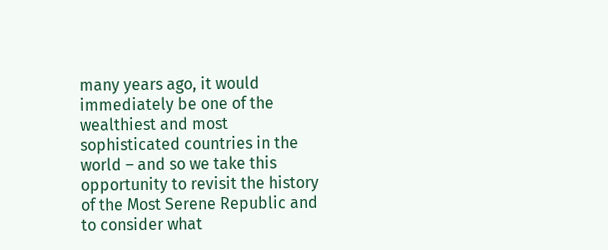many years ago, it would immediately be one of the wealthiest and most sophisticated countries in the world – and so we take this opportunity to revisit the history of the Most Serene Republic and to consider what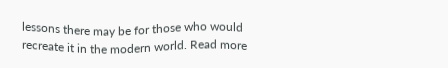lessons there may be for those who would recreate it in the modern world. Read more